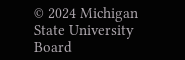© 2024 Michigan State University Board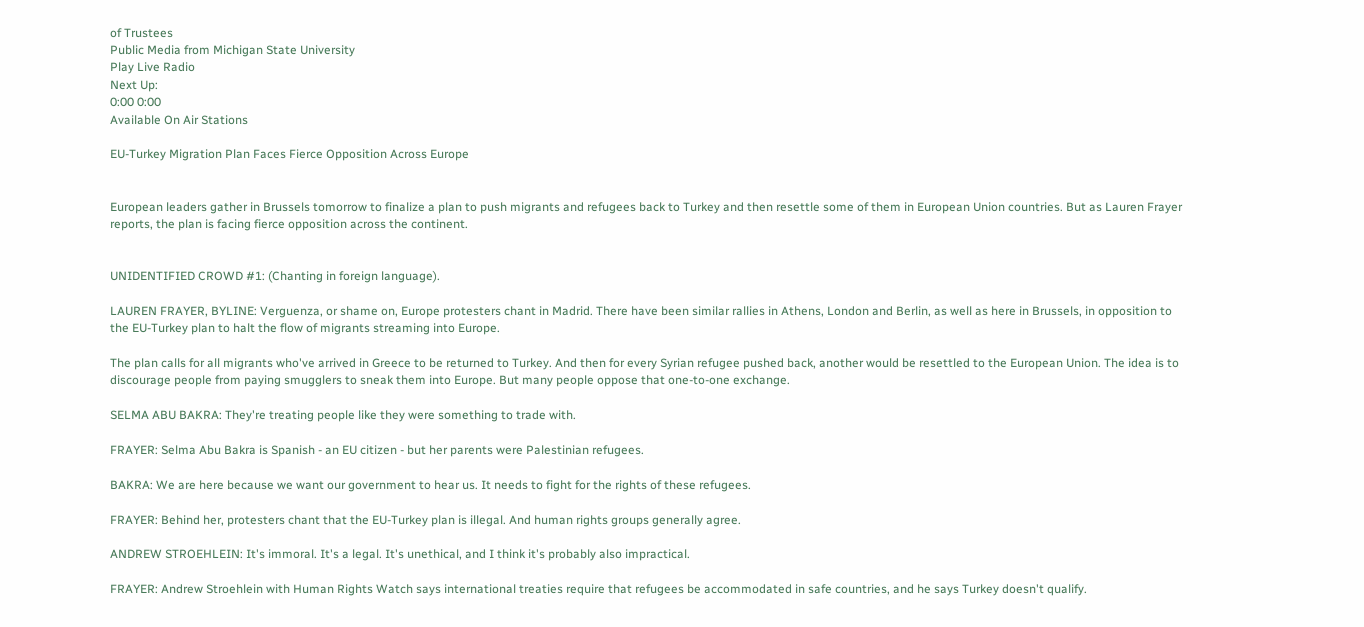of Trustees
Public Media from Michigan State University
Play Live Radio
Next Up:
0:00 0:00
Available On Air Stations

EU-Turkey Migration Plan Faces Fierce Opposition Across Europe


European leaders gather in Brussels tomorrow to finalize a plan to push migrants and refugees back to Turkey and then resettle some of them in European Union countries. But as Lauren Frayer reports, the plan is facing fierce opposition across the continent.


UNIDENTIFIED CROWD #1: (Chanting in foreign language).

LAUREN FRAYER, BYLINE: Verguenza, or shame on, Europe protesters chant in Madrid. There have been similar rallies in Athens, London and Berlin, as well as here in Brussels, in opposition to the EU-Turkey plan to halt the flow of migrants streaming into Europe.

The plan calls for all migrants who've arrived in Greece to be returned to Turkey. And then for every Syrian refugee pushed back, another would be resettled to the European Union. The idea is to discourage people from paying smugglers to sneak them into Europe. But many people oppose that one-to-one exchange.

SELMA ABU BAKRA: They're treating people like they were something to trade with.

FRAYER: Selma Abu Bakra is Spanish - an EU citizen - but her parents were Palestinian refugees.

BAKRA: We are here because we want our government to hear us. It needs to fight for the rights of these refugees.

FRAYER: Behind her, protesters chant that the EU-Turkey plan is illegal. And human rights groups generally agree.

ANDREW STROEHLEIN: It's immoral. It's a legal. It's unethical, and I think it's probably also impractical.

FRAYER: Andrew Stroehlein with Human Rights Watch says international treaties require that refugees be accommodated in safe countries, and he says Turkey doesn't qualify.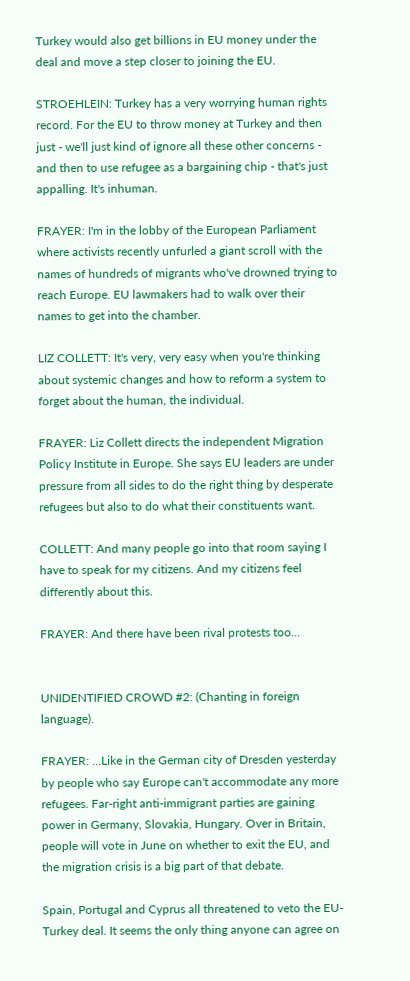Turkey would also get billions in EU money under the deal and move a step closer to joining the EU.

STROEHLEIN: Turkey has a very worrying human rights record. For the EU to throw money at Turkey and then just - we'll just kind of ignore all these other concerns - and then to use refugee as a bargaining chip - that's just appalling. It's inhuman.

FRAYER: I'm in the lobby of the European Parliament where activists recently unfurled a giant scroll with the names of hundreds of migrants who've drowned trying to reach Europe. EU lawmakers had to walk over their names to get into the chamber.

LIZ COLLETT: It's very, very easy when you're thinking about systemic changes and how to reform a system to forget about the human, the individual.

FRAYER: Liz Collett directs the independent Migration Policy Institute in Europe. She says EU leaders are under pressure from all sides to do the right thing by desperate refugees but also to do what their constituents want.

COLLETT: And many people go into that room saying I have to speak for my citizens. And my citizens feel differently about this.

FRAYER: And there have been rival protests too...


UNIDENTIFIED CROWD #2: (Chanting in foreign language).

FRAYER: ...Like in the German city of Dresden yesterday by people who say Europe can't accommodate any more refugees. Far-right anti-immigrant parties are gaining power in Germany, Slovakia, Hungary. Over in Britain, people will vote in June on whether to exit the EU, and the migration crisis is a big part of that debate.

Spain, Portugal and Cyprus all threatened to veto the EU-Turkey deal. It seems the only thing anyone can agree on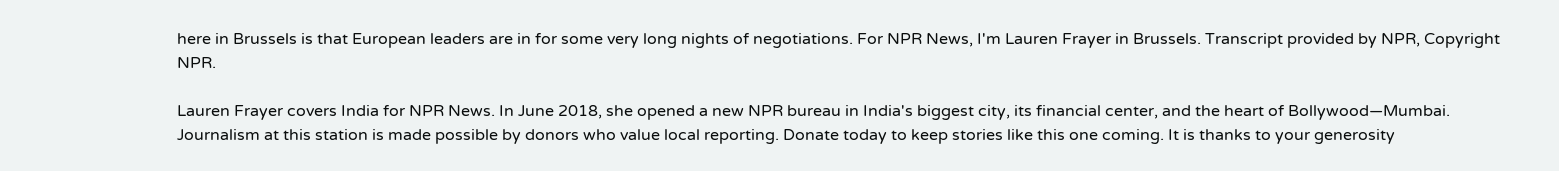here in Brussels is that European leaders are in for some very long nights of negotiations. For NPR News, I'm Lauren Frayer in Brussels. Transcript provided by NPR, Copyright NPR.

Lauren Frayer covers India for NPR News. In June 2018, she opened a new NPR bureau in India's biggest city, its financial center, and the heart of Bollywood—Mumbai.
Journalism at this station is made possible by donors who value local reporting. Donate today to keep stories like this one coming. It is thanks to your generosity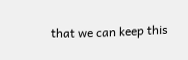that we can keep this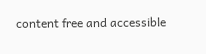content free and accessible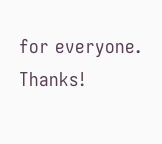for everyone. Thanks!